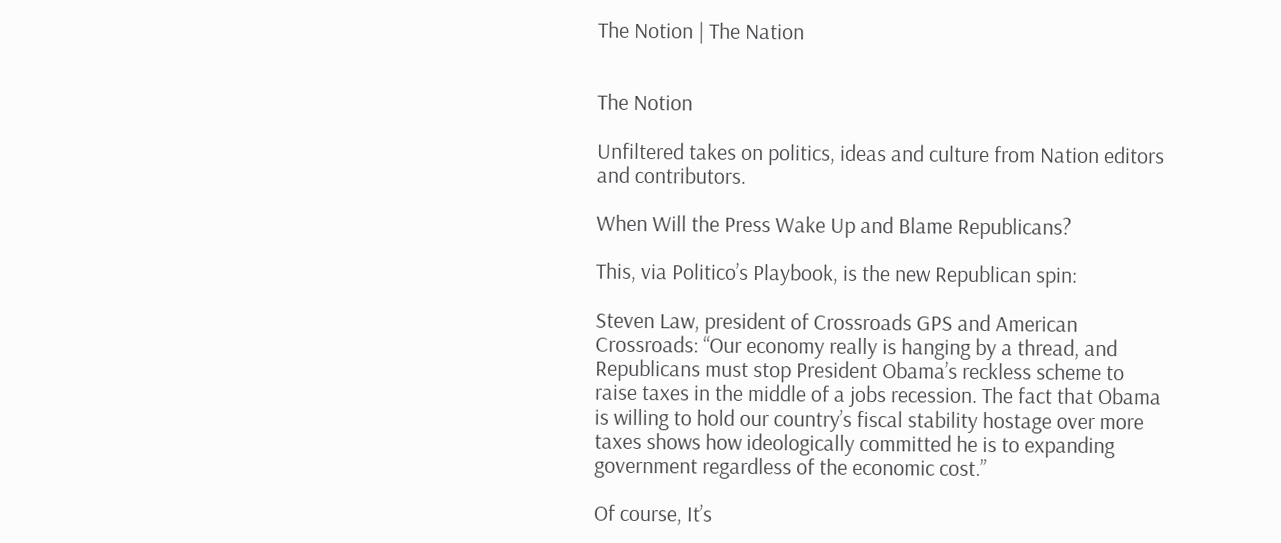The Notion | The Nation


The Notion

Unfiltered takes on politics, ideas and culture from Nation editors and contributors.

When Will the Press Wake Up and Blame Republicans?

This, via Politico’s Playbook, is the new Republican spin:

Steven Law, president of Crossroads GPS and American Crossroads: “Our economy really is hanging by a thread, and Republicans must stop President Obama’s reckless scheme to raise taxes in the middle of a jobs recession. The fact that Obama is willing to hold our country’s fiscal stability hostage over more taxes shows how ideologically committed he is to expanding government regardless of the economic cost.”

Of course, It’s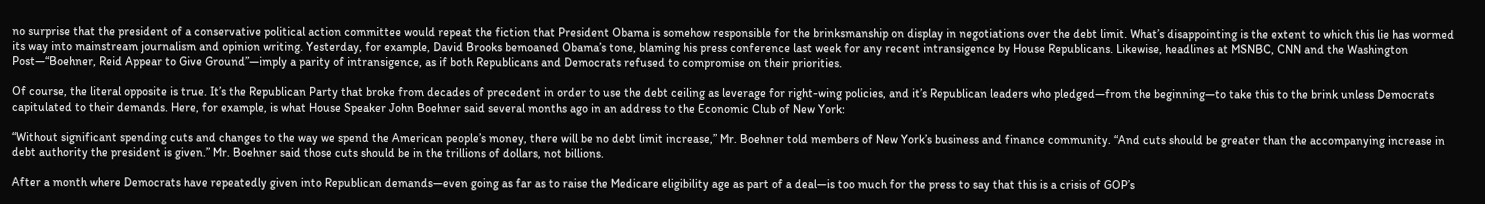no surprise that the president of a conservative political action committee would repeat the fiction that President Obama is somehow responsible for the brinksmanship on display in negotiations over the debt limit. What’s disappointing is the extent to which this lie has wormed its way into mainstream journalism and opinion writing. Yesterday, for example, David Brooks bemoaned Obama’s tone, blaming his press conference last week for any recent intransigence by House Republicans. Likewise, headlines at MSNBC, CNN and the Washington Post—“Boehner, Reid Appear to Give Ground”—imply a parity of intransigence, as if both Republicans and Democrats refused to compromise on their priorities.

Of course, the literal opposite is true. It’s the Republican Party that broke from decades of precedent in order to use the debt ceiling as leverage for right-wing policies, and it’s Republican leaders who pledged—from the beginning—to take this to the brink unless Democrats capitulated to their demands. Here, for example, is what House Speaker John Boehner said several months ago in an address to the Economic Club of New York:

“Without significant spending cuts and changes to the way we spend the American people’s money, there will be no debt limit increase,” Mr. Boehner told members of New York’s business and finance community. “And cuts should be greater than the accompanying increase in debt authority the president is given.” Mr. Boehner said those cuts should be in the trillions of dollars, not billions.

After a month where Democrats have repeatedly given into Republican demands—even going as far as to raise the Medicare eligibility age as part of a deal—is too much for the press to say that this is a crisis of GOP’s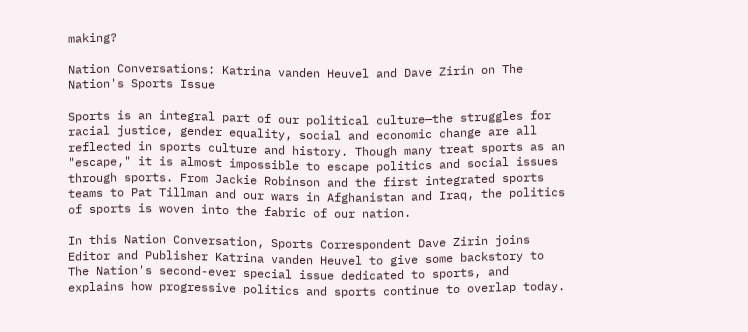making?

Nation Conversations: Katrina vanden Heuvel and Dave Zirin on The Nation's Sports Issue

Sports is an integral part of our political culture—the struggles for racial justice, gender equality, social and economic change are all reflected in sports culture and history. Though many treat sports as an "escape," it is almost impossible to escape politics and social issues through sports. From Jackie Robinson and the first integrated sports teams to Pat Tillman and our wars in Afghanistan and Iraq, the politics of sports is woven into the fabric of our nation.

In this Nation Conversation, Sports Correspondent Dave Zirin joins Editor and Publisher Katrina vanden Heuvel to give some backstory to The Nation's second-ever special issue dedicated to sports, and explains how progressive politics and sports continue to overlap today.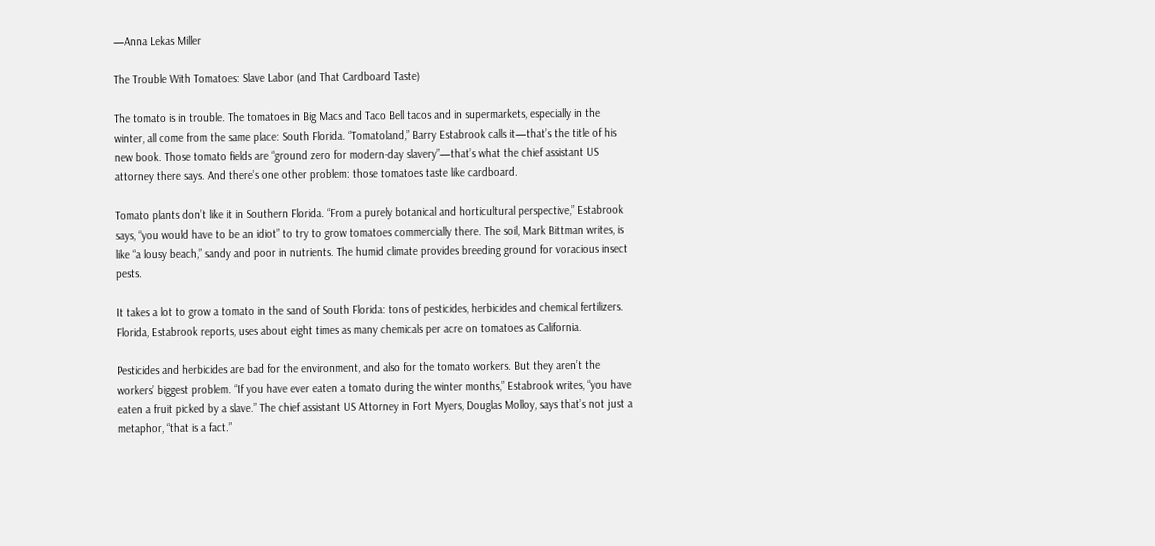—Anna Lekas Miller

The Trouble With Tomatoes: Slave Labor (and That Cardboard Taste)

The tomato is in trouble. The tomatoes in Big Macs and Taco Bell tacos and in supermarkets, especially in the winter, all come from the same place: South Florida. “Tomatoland,” Barry Estabrook calls it—that’s the title of his new book. Those tomato fields are “ground zero for modern-day slavery”—that’s what the chief assistant US attorney there says. And there’s one other problem: those tomatoes taste like cardboard.

Tomato plants don’t like it in Southern Florida. “From a purely botanical and horticultural perspective,” Estabrook says, “you would have to be an idiot” to try to grow tomatoes commercially there. The soil, Mark Bittman writes, is like “a lousy beach,” sandy and poor in nutrients. The humid climate provides breeding ground for voracious insect pests.

It takes a lot to grow a tomato in the sand of South Florida: tons of pesticides, herbicides and chemical fertilizers. Florida, Estabrook reports, uses about eight times as many chemicals per acre on tomatoes as California.

Pesticides and herbicides are bad for the environment, and also for the tomato workers. But they aren’t the workers’ biggest problem. “If you have ever eaten a tomato during the winter months,” Estabrook writes, “you have eaten a fruit picked by a slave.” The chief assistant US Attorney in Fort Myers, Douglas Molloy, says that’s not just a metaphor, “that is a fact.”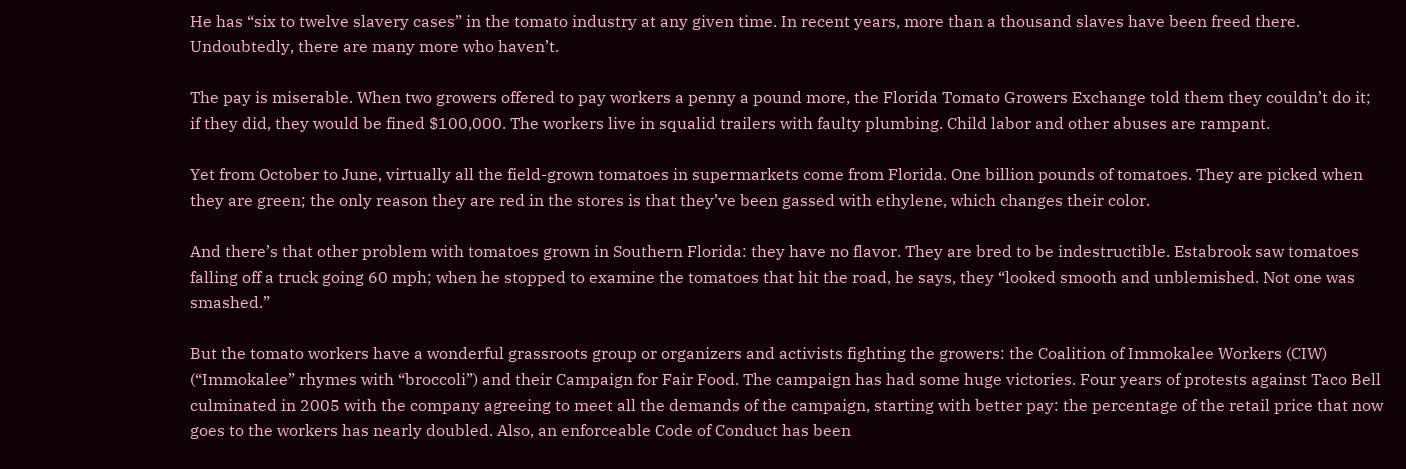He has “six to twelve slavery cases” in the tomato industry at any given time. In recent years, more than a thousand slaves have been freed there. Undoubtedly, there are many more who haven’t.

The pay is miserable. When two growers offered to pay workers a penny a pound more, the Florida Tomato Growers Exchange told them they couldn’t do it; if they did, they would be fined $100,000. The workers live in squalid trailers with faulty plumbing. Child labor and other abuses are rampant.

Yet from October to June, virtually all the field-grown tomatoes in supermarkets come from Florida. One billion pounds of tomatoes. They are picked when they are green; the only reason they are red in the stores is that they’ve been gassed with ethylene, which changes their color.

And there’s that other problem with tomatoes grown in Southern Florida: they have no flavor. They are bred to be indestructible. Estabrook saw tomatoes falling off a truck going 60 mph; when he stopped to examine the tomatoes that hit the road, he says, they “looked smooth and unblemished. Not one was smashed.”

But the tomato workers have a wonderful grassroots group or organizers and activists fighting the growers: the Coalition of Immokalee Workers (CIW) (“Immokalee” rhymes with “broccoli”) and their Campaign for Fair Food. The campaign has had some huge victories. Four years of protests against Taco Bell culminated in 2005 with the company agreeing to meet all the demands of the campaign, starting with better pay: the percentage of the retail price that now goes to the workers has nearly doubled. Also, an enforceable Code of Conduct has been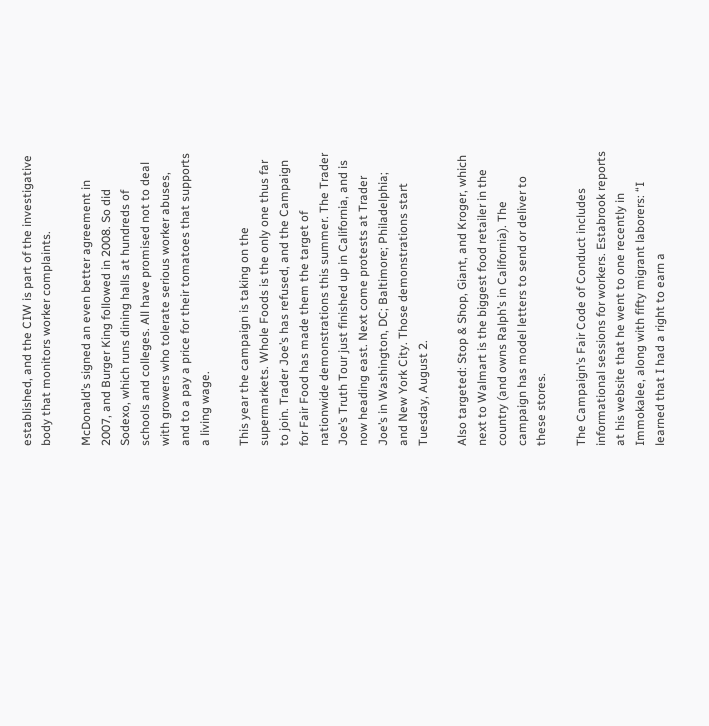established, and the CIW is part of the investigative body that monitors worker complaints.

McDonald’s signed an even better agreement in 2007, and Burger King followed in 2008. So did Sodexo, which runs dining halls at hundreds of schools and colleges. All have promised not to deal with growers who tolerate serious worker abuses, and to a pay a price for their tomatoes that supports a living wage.

This year the campaign is taking on the supermarkets. Whole Foods is the only one thus far to join. Trader Joe’s has refused, and the Campaign for Fair Food has made them the target of nationwide demonstrations this summer. The Trader Joe’s Truth Tour just finished up in California, and is now heading east. Next come protests at Trader Joe’s in Washington, DC; Baltimore; Philadelphia; and New York City. Those demonstrations start Tuesday, August 2.

Also targeted: Stop & Shop, Giant, and Kroger, which next to Walmart is the biggest food retailer in the country (and owns Ralph’s in California). The campaign has model letters to send or deliver to these stores.

The Campaign’s Fair Code of Conduct includes informational sessions for workers. Estabrook reports at his website that he went to one recently in Immokalee, along with fifty migrant laborers: “I learned that I had a right to earn a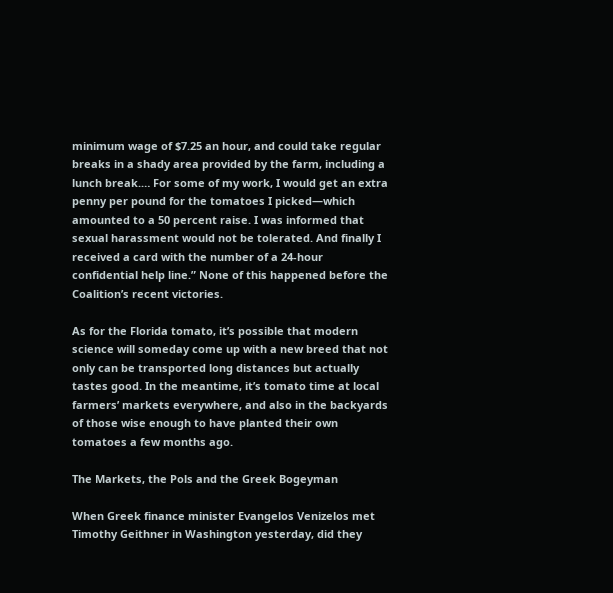minimum wage of $7.25 an hour, and could take regular breaks in a shady area provided by the farm, including a lunch break.… For some of my work, I would get an extra penny per pound for the tomatoes I picked—which amounted to a 50 percent raise. I was informed that sexual harassment would not be tolerated. And finally I received a card with the number of a 24-hour confidential help line.” None of this happened before the Coalition’s recent victories.

As for the Florida tomato, it’s possible that modern science will someday come up with a new breed that not only can be transported long distances but actually tastes good. In the meantime, it’s tomato time at local farmers’ markets everywhere, and also in the backyards of those wise enough to have planted their own tomatoes a few months ago.

The Markets, the Pols and the Greek Bogeyman

When Greek finance minister Evangelos Venizelos met Timothy Geithner in Washington yesterday, did they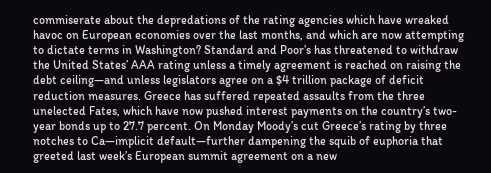commiserate about the depredations of the rating agencies which have wreaked havoc on European economies over the last months, and which are now attempting to dictate terms in Washington? Standard and Poor’s has threatened to withdraw the United States’ AAA rating unless a timely agreement is reached on raising the debt ceiling—and unless legislators agree on a $4 trillion package of deficit reduction measures. Greece has suffered repeated assaults from the three unelected Fates, which have now pushed interest payments on the country’s two-year bonds up to 27.7 percent. On Monday Moody’s cut Greece’s rating by three notches to Ca—implicit default—further dampening the squib of euphoria that greeted last week’s European summit agreement on a new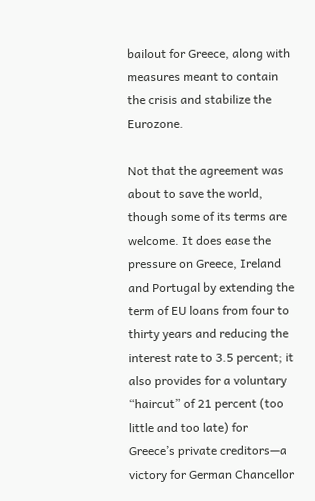bailout for Greece, along with measures meant to contain the crisis and stabilize the Eurozone.

Not that the agreement was about to save the world, though some of its terms are welcome. It does ease the pressure on Greece, Ireland and Portugal by extending the term of EU loans from four to thirty years and reducing the interest rate to 3.5 percent; it also provides for a voluntary “haircut” of 21 percent (too little and too late) for Greece’s private creditors—a victory for German Chancellor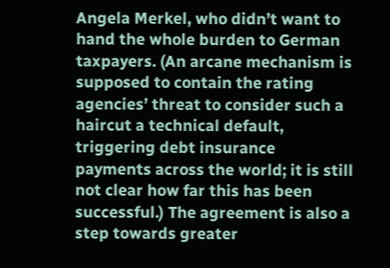Angela Merkel, who didn’t want to hand the whole burden to German taxpayers. (An arcane mechanism is supposed to contain the rating agencies’ threat to consider such a haircut a technical default, triggering debt insurance payments across the world; it is still not clear how far this has been successful.) The agreement is also a step towards greater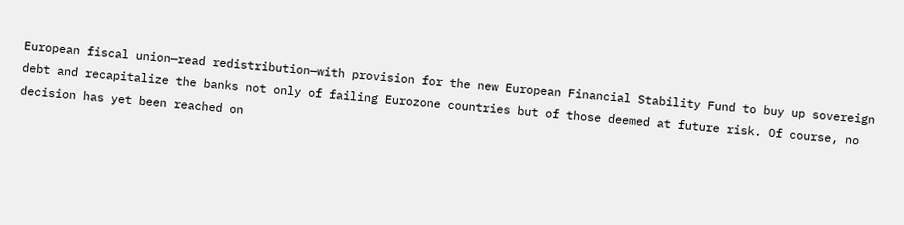European fiscal union—read redistribution—with provision for the new European Financial Stability Fund to buy up sovereign debt and recapitalize the banks not only of failing Eurozone countries but of those deemed at future risk. Of course, no decision has yet been reached on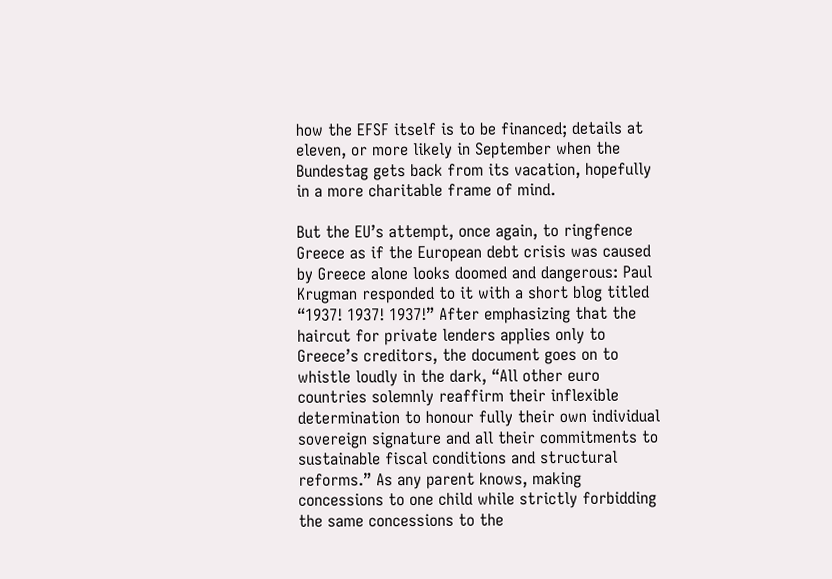how the EFSF itself is to be financed; details at eleven, or more likely in September when the Bundestag gets back from its vacation, hopefully in a more charitable frame of mind.

But the EU’s attempt, once again, to ringfence Greece as if the European debt crisis was caused by Greece alone looks doomed and dangerous: Paul Krugman responded to it with a short blog titled “1937! 1937! 1937!” After emphasizing that the haircut for private lenders applies only to Greece’s creditors, the document goes on to whistle loudly in the dark, “All other euro countries solemnly reaffirm their inflexible determination to honour fully their own individual sovereign signature and all their commitments to sustainable fiscal conditions and structural reforms.” As any parent knows, making concessions to one child while strictly forbidding the same concessions to the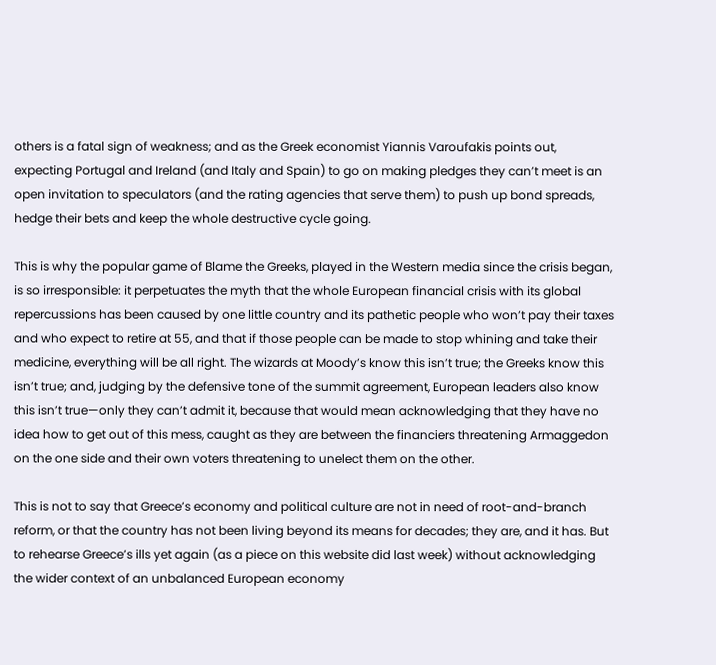others is a fatal sign of weakness; and as the Greek economist Yiannis Varoufakis points out, expecting Portugal and Ireland (and Italy and Spain) to go on making pledges they can’t meet is an open invitation to speculators (and the rating agencies that serve them) to push up bond spreads, hedge their bets and keep the whole destructive cycle going.

This is why the popular game of Blame the Greeks, played in the Western media since the crisis began, is so irresponsible: it perpetuates the myth that the whole European financial crisis with its global repercussions has been caused by one little country and its pathetic people who won’t pay their taxes and who expect to retire at 55, and that if those people can be made to stop whining and take their medicine, everything will be all right. The wizards at Moody’s know this isn’t true; the Greeks know this isn’t true; and, judging by the defensive tone of the summit agreement, European leaders also know this isn’t true—only they can’t admit it, because that would mean acknowledging that they have no idea how to get out of this mess, caught as they are between the financiers threatening Armaggedon on the one side and their own voters threatening to unelect them on the other.

This is not to say that Greece’s economy and political culture are not in need of root-and-branch reform, or that the country has not been living beyond its means for decades; they are, and it has. But to rehearse Greece’s ills yet again (as a piece on this website did last week) without acknowledging the wider context of an unbalanced European economy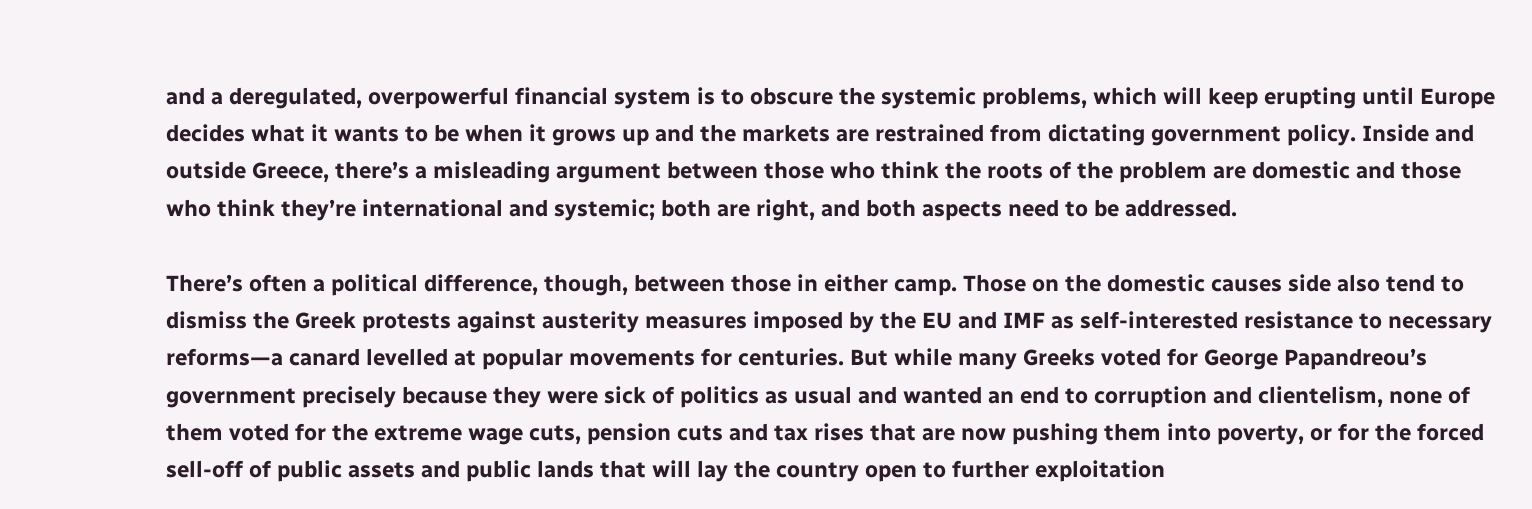and a deregulated, overpowerful financial system is to obscure the systemic problems, which will keep erupting until Europe decides what it wants to be when it grows up and the markets are restrained from dictating government policy. Inside and outside Greece, there’s a misleading argument between those who think the roots of the problem are domestic and those who think they’re international and systemic; both are right, and both aspects need to be addressed.

There’s often a political difference, though, between those in either camp. Those on the domestic causes side also tend to dismiss the Greek protests against austerity measures imposed by the EU and IMF as self-interested resistance to necessary reforms—a canard levelled at popular movements for centuries. But while many Greeks voted for George Papandreou’s government precisely because they were sick of politics as usual and wanted an end to corruption and clientelism, none of them voted for the extreme wage cuts, pension cuts and tax rises that are now pushing them into poverty, or for the forced sell-off of public assets and public lands that will lay the country open to further exploitation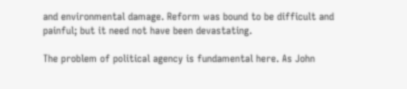and environmental damage. Reform was bound to be difficult and painful; but it need not have been devastating.

The problem of political agency is fundamental here. As John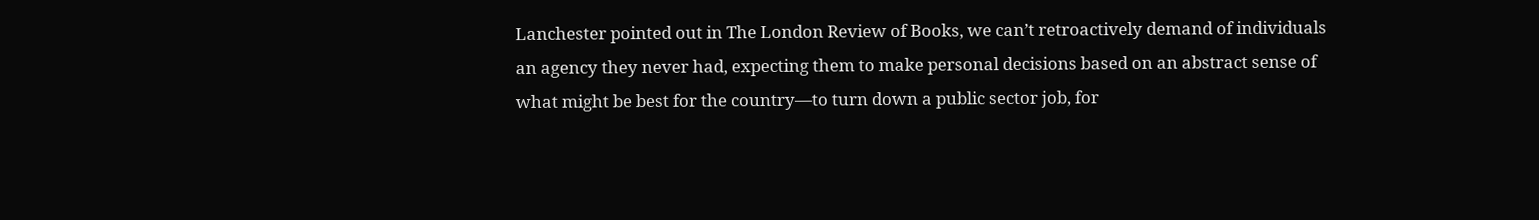Lanchester pointed out in The London Review of Books, we can’t retroactively demand of individuals an agency they never had, expecting them to make personal decisions based on an abstract sense of what might be best for the country—to turn down a public sector job, for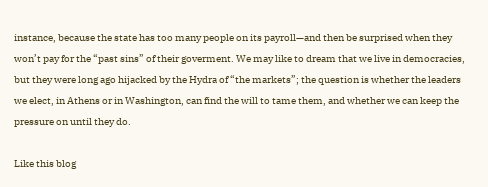instance, because the state has too many people on its payroll—and then be surprised when they won’t pay for the “past sins” of their goverment. We may like to dream that we live in democracies, but they were long ago hijacked by the Hydra of “the markets”; the question is whether the leaders we elect, in Athens or in Washington, can find the will to tame them, and whether we can keep the pressure on until they do.

Like this blog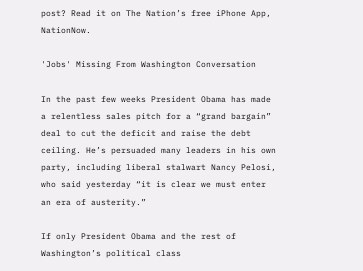post? Read it on The Nation’s free iPhone App, NationNow.

'Jobs' Missing From Washington Conversation

In the past few weeks President Obama has made a relentless sales pitch for a “grand bargain” deal to cut the deficit and raise the debt ceiling. He’s persuaded many leaders in his own party, including liberal stalwart Nancy Pelosi, who said yesterday “it is clear we must enter an era of austerity.”

If only President Obama and the rest of Washington’s political class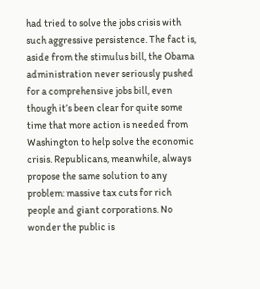had tried to solve the jobs crisis with such aggressive persistence. The fact is, aside from the stimulus bill, the Obama administration never seriously pushed for a comprehensive jobs bill, even though it’s been clear for quite some time that more action is needed from Washington to help solve the economic crisis. Republicans, meanwhile, always propose the same solution to any problem: massive tax cuts for rich people and giant corporations. No wonder the public is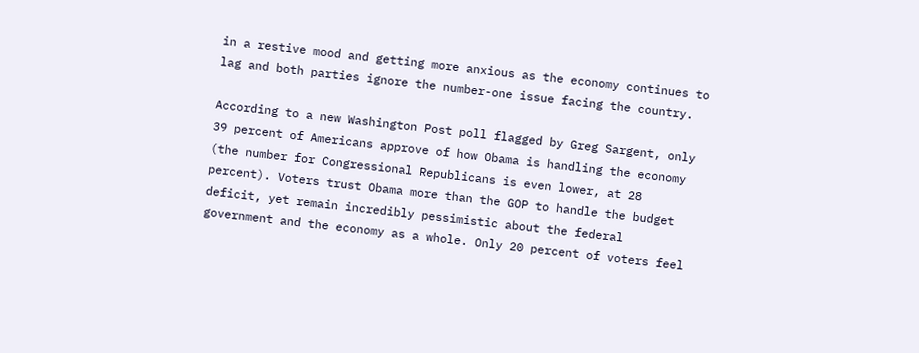in a restive mood and getting more anxious as the economy continues to lag and both parties ignore the number-one issue facing the country.

According to a new Washington Post poll flagged by Greg Sargent, only 39 percent of Americans approve of how Obama is handling the economy (the number for Congressional Republicans is even lower, at 28 percent). Voters trust Obama more than the GOP to handle the budget deficit, yet remain incredibly pessimistic about the federal government and the economy as a whole. Only 20 percent of voters feel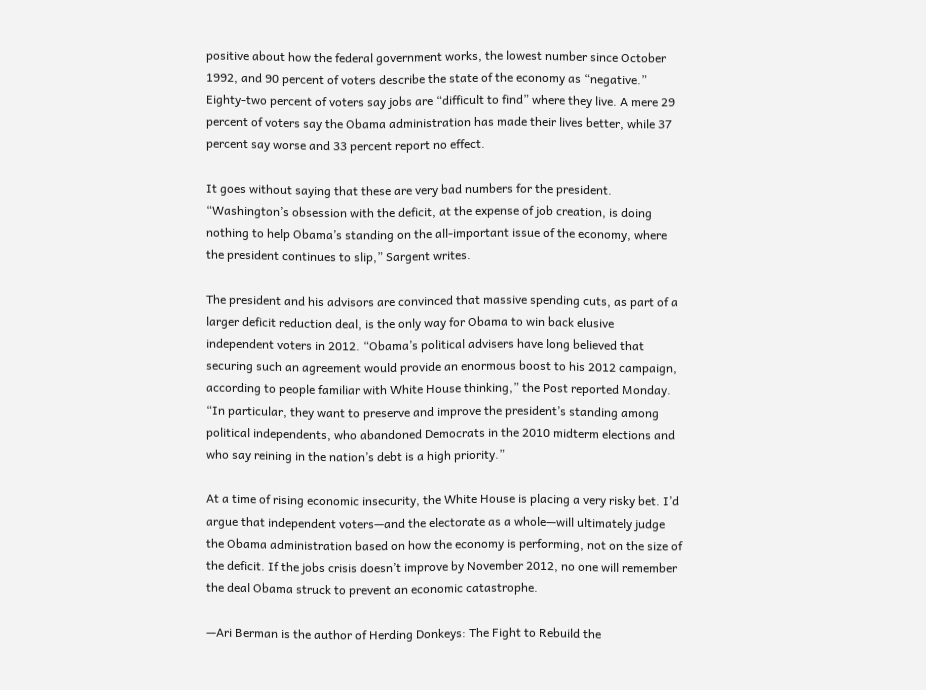positive about how the federal government works, the lowest number since October 1992, and 90 percent of voters describe the state of the economy as “negative.” Eighty-two percent of voters say jobs are “difficult to find” where they live. A mere 29 percent of voters say the Obama administration has made their lives better, while 37 percent say worse and 33 percent report no effect.

It goes without saying that these are very bad numbers for the president. “Washington’s obsession with the deficit, at the expense of job creation, is doing nothing to help Obama’s standing on the all-important issue of the economy, where the president continues to slip,” Sargent writes.

The president and his advisors are convinced that massive spending cuts, as part of a larger deficit reduction deal, is the only way for Obama to win back elusive independent voters in 2012. “Obama’s political advisers have long believed that securing such an agreement would provide an enormous boost to his 2012 campaign, according to people familiar with White House thinking,” the Post reported Monday. “In particular, they want to preserve and improve the president’s standing among political independents, who abandoned Democrats in the 2010 midterm elections and who say reining in the nation’s debt is a high priority.”

At a time of rising economic insecurity, the White House is placing a very risky bet. I’d argue that independent voters—and the electorate as a whole—will ultimately judge the Obama administration based on how the economy is performing, not on the size of the deficit. If the jobs crisis doesn’t improve by November 2012, no one will remember the deal Obama struck to prevent an economic catastrophe.

—Ari Berman is the author of Herding Donkeys: The Fight to Rebuild the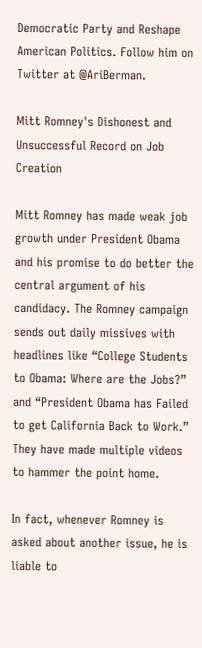Democratic Party and Reshape American Politics. Follow him on Twitter at @AriBerman.

Mitt Romney's Dishonest and Unsuccessful Record on Job Creation

Mitt Romney has made weak job growth under President Obama and his promise to do better the central argument of his candidacy. The Romney campaign sends out daily missives with headlines like “College Students to Obama: Where are the Jobs?” and “President Obama has Failed to get California Back to Work.” They have made multiple videos to hammer the point home.

In fact, whenever Romney is asked about another issue, he is liable to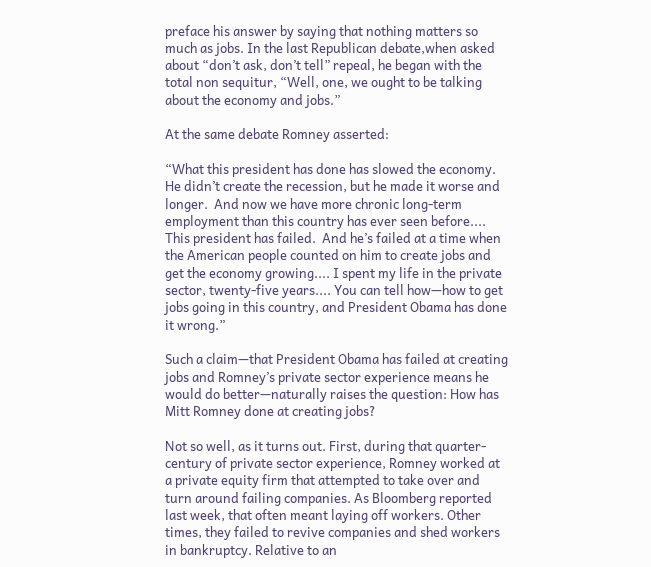preface his answer by saying that nothing matters so much as jobs. In the last Republican debate,when asked about “don’t ask, don’t tell” repeal, he began with the total non sequitur, “Well, one, we ought to be talking about the economy and jobs.”

At the same debate Romney asserted:

“What this president has done has slowed the economy.  He didn’t create the recession, but he made it worse and longer.  And now we have more chronic long-term employment than this country has ever seen before.... This president has failed.  And he’s failed at a time when the American people counted on him to create jobs and get the economy growing.... I spent my life in the private sector, twenty-five years.... You can tell how—how to get jobs going in this country, and President Obama has done it wrong.”

Such a claim—that President Obama has failed at creating jobs and Romney’s private sector experience means he would do better—naturally raises the question: How has Mitt Romney done at creating jobs?

Not so well, as it turns out. First, during that quarter-century of private sector experience, Romney worked at a private equity firm that attempted to take over and turn around failing companies. As Bloomberg reported last week, that often meant laying off workers. Other times, they failed to revive companies and shed workers in bankruptcy. Relative to an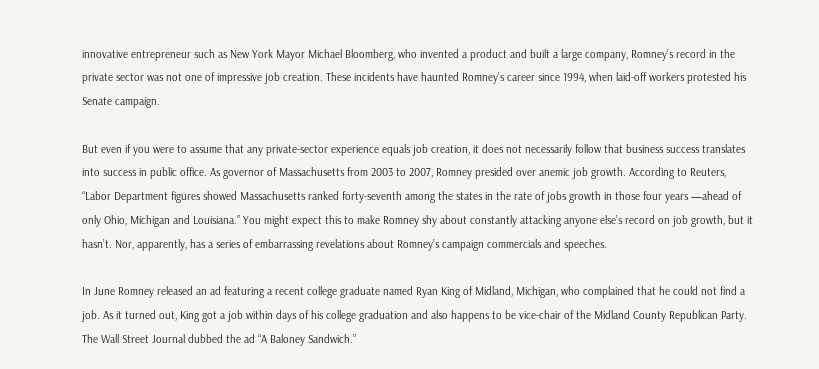innovative entrepreneur such as New York Mayor Michael Bloomberg, who invented a product and built a large company, Romney’s record in the private sector was not one of impressive job creation. These incidents have haunted Romney’s career since 1994, when laid-off workers protested his Senate campaign.

But even if you were to assume that any private-sector experience equals job creation, it does not necessarily follow that business success translates into success in public office. As governor of Massachusetts from 2003 to 2007, Romney presided over anemic job growth. According to Reuters, “Labor Department figures showed Massachusetts ranked forty-seventh among the states in the rate of jobs growth in those four years —ahead of only Ohio, Michigan and Louisiana.” You might expect this to make Romney shy about constantly attacking anyone else’s record on job growth, but it hasn’t. Nor, apparently, has a series of embarrassing revelations about Romney’s campaign commercials and speeches.

In June Romney released an ad featuring a recent college graduate named Ryan King of Midland, Michigan, who complained that he could not find a job. As it turned out, King got a job within days of his college graduation and also happens to be vice-chair of the Midland County Republican Party. The Wall Street Journal dubbed the ad “A Baloney Sandwich.”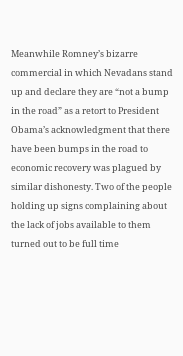Meanwhile Romney’s bizarre commercial in which Nevadans stand up and declare they are “not a bump in the road” as a retort to President Obama’s acknowledgment that there have been bumps in the road to economic recovery was plagued by similar dishonesty. Two of the people holding up signs complaining about the lack of jobs available to them turned out to be full time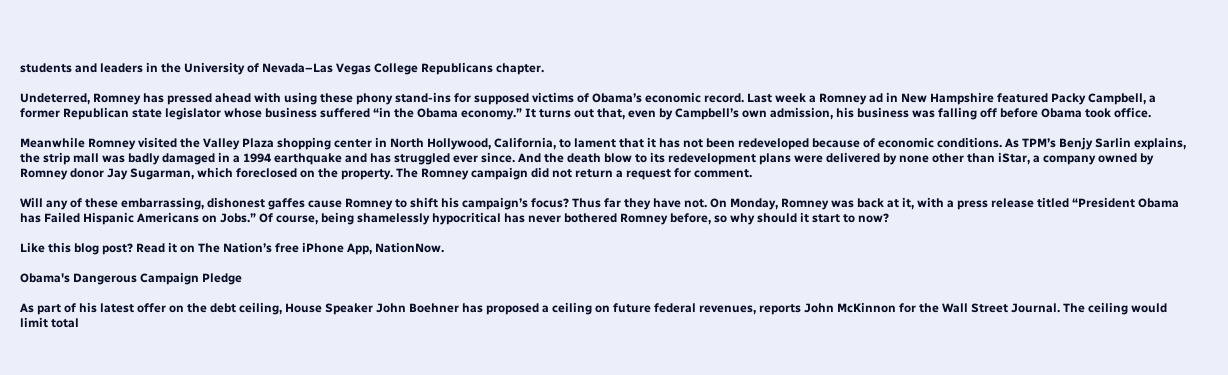students and leaders in the University of Nevada–Las Vegas College Republicans chapter.

Undeterred, Romney has pressed ahead with using these phony stand-ins for supposed victims of Obama’s economic record. Last week a Romney ad in New Hampshire featured Packy Campbell, a former Republican state legislator whose business suffered “in the Obama economy.” It turns out that, even by Campbell’s own admission, his business was falling off before Obama took office.

Meanwhile Romney visited the Valley Plaza shopping center in North Hollywood, California, to lament that it has not been redeveloped because of economic conditions. As TPM’s Benjy Sarlin explains, the strip mall was badly damaged in a 1994 earthquake and has struggled ever since. And the death blow to its redevelopment plans were delivered by none other than iStar, a company owned by Romney donor Jay Sugarman, which foreclosed on the property. The Romney campaign did not return a request for comment.

Will any of these embarrassing, dishonest gaffes cause Romney to shift his campaign’s focus? Thus far they have not. On Monday, Romney was back at it, with a press release titled “President Obama has Failed Hispanic Americans on Jobs.” Of course, being shamelessly hypocritical has never bothered Romney before, so why should it start to now?

Like this blog post? Read it on The Nation’s free iPhone App, NationNow.

Obama's Dangerous Campaign Pledge

As part of his latest offer on the debt ceiling, House Speaker John Boehner has proposed a ceiling on future federal revenues, reports John McKinnon for the Wall Street Journal. The ceiling would limit total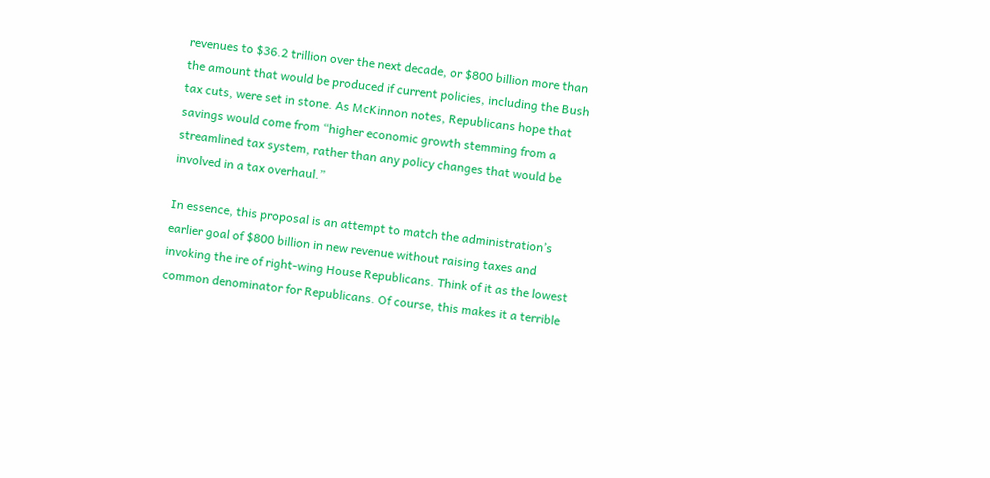revenues to $36.2 trillion over the next decade, or $800 billion more than the amount that would be produced if current policies, including the Bush tax cuts, were set in stone. As McKinnon notes, Republicans hope that savings would come from “higher economic growth stemming from a streamlined tax system, rather than any policy changes that would be involved in a tax overhaul.”

In essence, this proposal is an attempt to match the administration’s earlier goal of $800 billion in new revenue without raising taxes and invoking the ire of right-wing House Republicans. Think of it as the lowest common denominator for Republicans. Of course, this makes it a terrible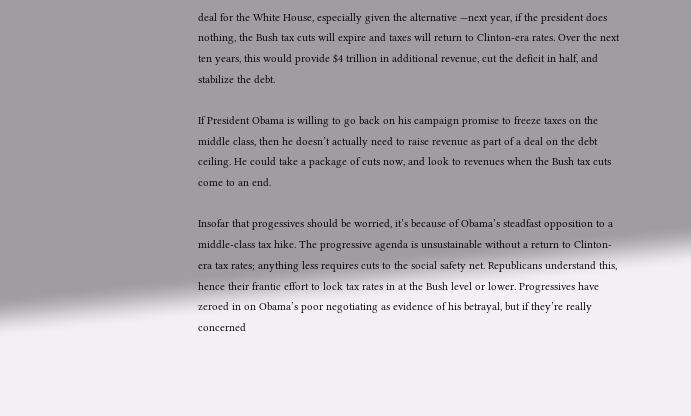deal for the White House, especially given the alternative —next year, if the president does nothing, the Bush tax cuts will expire and taxes will return to Clinton-era rates. Over the next ten years, this would provide $4 trillion in additional revenue, cut the deficit in half, and stabilize the debt.

If President Obama is willing to go back on his campaign promise to freeze taxes on the middle class, then he doesn’t actually need to raise revenue as part of a deal on the debt ceiling. He could take a package of cuts now, and look to revenues when the Bush tax cuts come to an end.

Insofar that progessives should be worried, it’s because of Obama’s steadfast opposition to a middle-class tax hike. The progressive agenda is unsustainable without a return to Clinton-era tax rates; anything less requires cuts to the social safety net. Republicans understand this, hence their frantic effort to lock tax rates in at the Bush level or lower. Progressives have zeroed in on Obama’s poor negotiating as evidence of his betrayal, but if they’re really concerned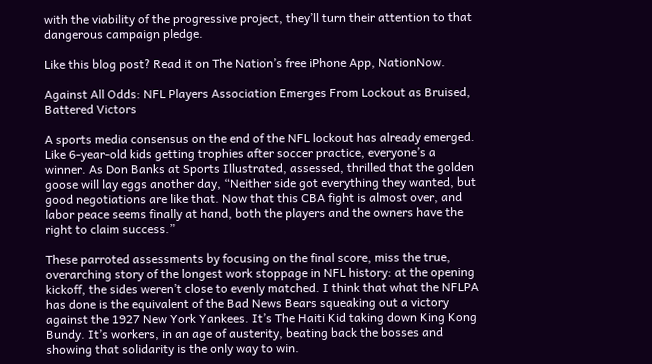with the viability of the progressive project, they’ll turn their attention to that dangerous campaign pledge.

Like this blog post? Read it on The Nation’s free iPhone App, NationNow.

Against All Odds: NFL Players Association Emerges From Lockout as Bruised, Battered Victors

A sports media consensus on the end of the NFL lockout has already emerged. Like 6-year-old kids getting trophies after soccer practice, everyone’s a winner. As Don Banks at Sports Illustrated, assessed, thrilled that the golden goose will lay eggs another day, “Neither side got everything they wanted, but good negotiations are like that. Now that this CBA fight is almost over, and labor peace seems finally at hand, both the players and the owners have the right to claim success.”

These parroted assessments by focusing on the final score, miss the true, overarching story of the longest work stoppage in NFL history: at the opening kickoff, the sides weren’t close to evenly matched. I think that what the NFLPA has done is the equivalent of the Bad News Bears squeaking out a victory against the 1927 New York Yankees. It’s The Haiti Kid taking down King Kong Bundy. It’s workers, in an age of austerity, beating back the bosses and showing that solidarity is the only way to win.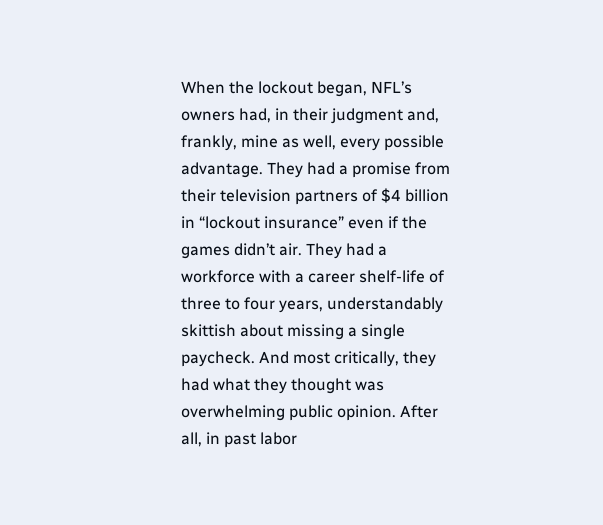When the lockout began, NFL’s owners had, in their judgment and, frankly, mine as well, every possible advantage. They had a promise from their television partners of $4 billion in “lockout insurance” even if the games didn’t air. They had a workforce with a career shelf-life of three to four years, understandably skittish about missing a single paycheck. And most critically, they had what they thought was overwhelming public opinion. After all, in past labor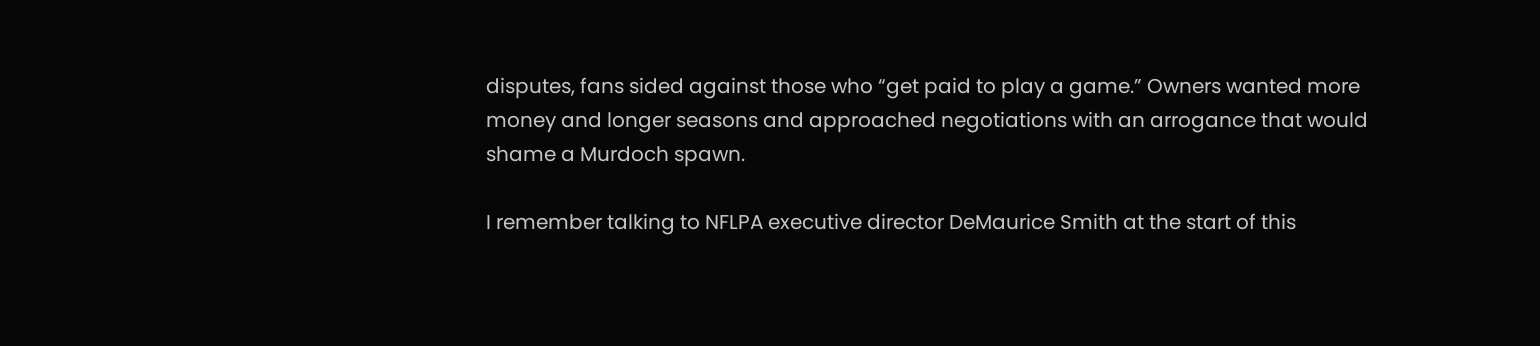disputes, fans sided against those who “get paid to play a game.” Owners wanted more money and longer seasons and approached negotiations with an arrogance that would shame a Murdoch spawn.

I remember talking to NFLPA executive director DeMaurice Smith at the start of this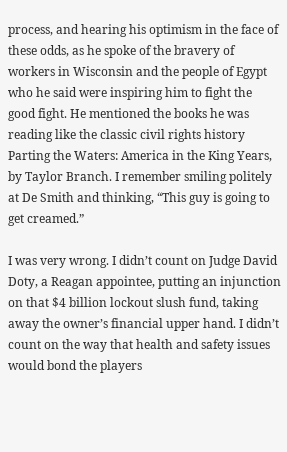process, and hearing his optimism in the face of these odds, as he spoke of the bravery of workers in Wisconsin and the people of Egypt who he said were inspiring him to fight the good fight. He mentioned the books he was reading like the classic civil rights history Parting the Waters: America in the King Years, by Taylor Branch. I remember smiling politely at De Smith and thinking, “This guy is going to get creamed.”

I was very wrong. I didn’t count on Judge David Doty, a Reagan appointee, putting an injunction on that $4 billion lockout slush fund, taking away the owner’s financial upper hand. I didn’t count on the way that health and safety issues would bond the players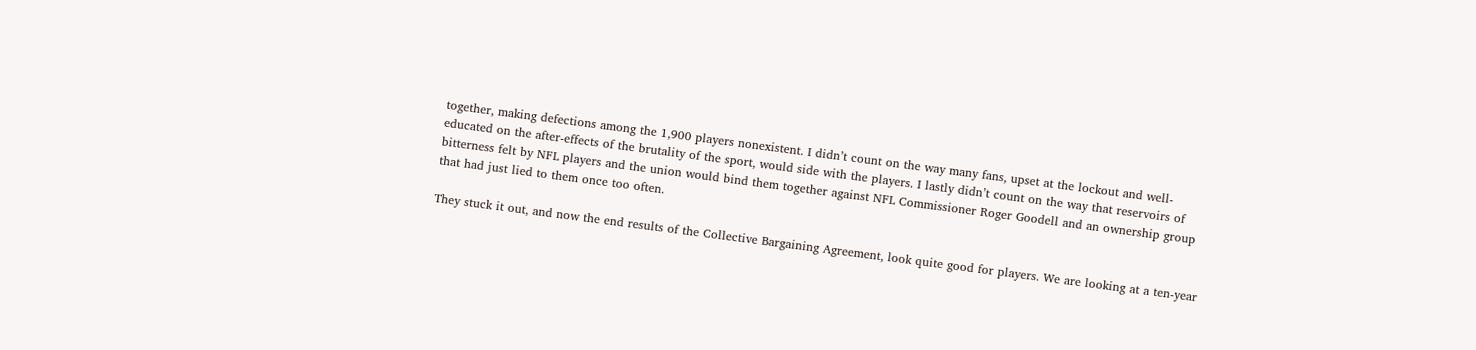together, making defections among the 1,900 players nonexistent. I didn’t count on the way many fans, upset at the lockout and well-educated on the after-effects of the brutality of the sport, would side with the players. I lastly didn’t count on the way that reservoirs of bitterness felt by NFL players and the union would bind them together against NFL Commissioner Roger Goodell and an ownership group that had just lied to them once too often.

They stuck it out, and now the end results of the Collective Bargaining Agreement, look quite good for players. We are looking at a ten-year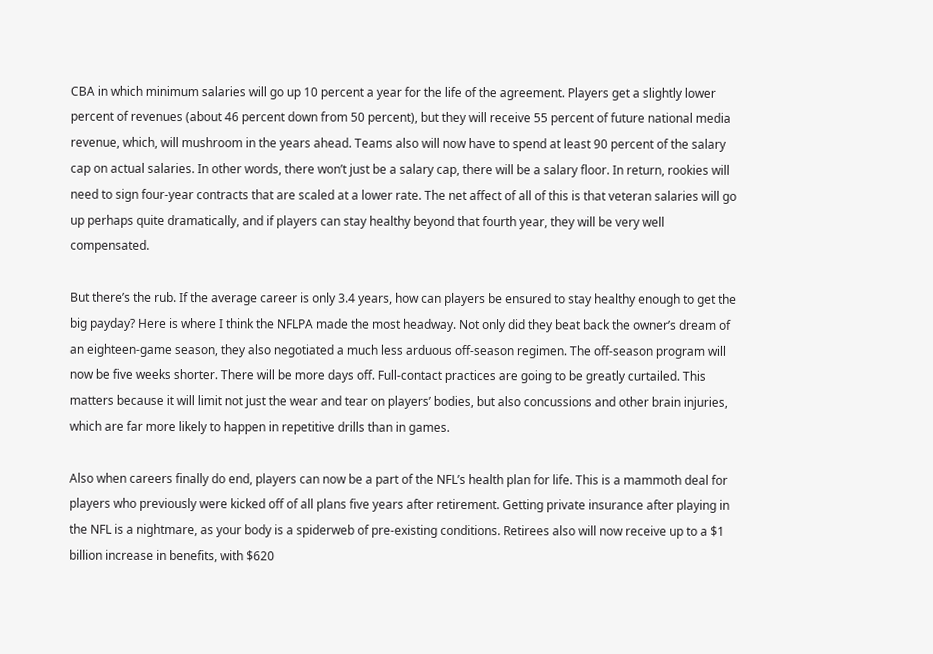CBA in which minimum salaries will go up 10 percent a year for the life of the agreement. Players get a slightly lower percent of revenues (about 46 percent down from 50 percent), but they will receive 55 percent of future national media revenue, which, will mushroom in the years ahead. Teams also will now have to spend at least 90 percent of the salary cap on actual salaries. In other words, there won’t just be a salary cap, there will be a salary floor. In return, rookies will need to sign four-year contracts that are scaled at a lower rate. The net affect of all of this is that veteran salaries will go up perhaps quite dramatically, and if players can stay healthy beyond that fourth year, they will be very well compensated.

But there’s the rub. If the average career is only 3.4 years, how can players be ensured to stay healthy enough to get the big payday? Here is where I think the NFLPA made the most headway. Not only did they beat back the owner’s dream of an eighteen-game season, they also negotiated a much less arduous off-season regimen. The off-season program will now be five weeks shorter. There will be more days off. Full-contact practices are going to be greatly curtailed. This matters because it will limit not just the wear and tear on players’ bodies, but also concussions and other brain injuries, which are far more likely to happen in repetitive drills than in games.

Also when careers finally do end, players can now be a part of the NFL’s health plan for life. This is a mammoth deal for players who previously were kicked off of all plans five years after retirement. Getting private insurance after playing in the NFL is a nightmare, as your body is a spiderweb of pre-existing conditions. Retirees also will now receive up to a $1 billion increase in benefits, with $620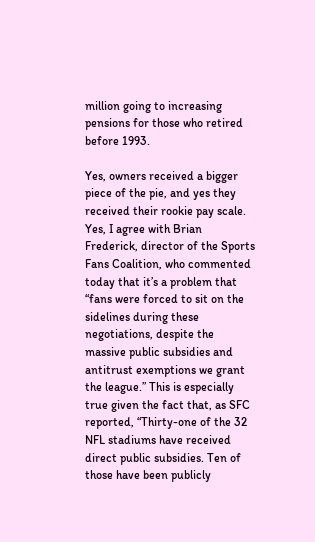million going to increasing pensions for those who retired before 1993.

Yes, owners received a bigger piece of the pie, and yes they received their rookie pay scale. Yes, I agree with Brian Frederick, director of the Sports Fans Coalition, who commented today that it’s a problem that “fans were forced to sit on the sidelines during these negotiations, despite the massive public subsidies and antitrust exemptions we grant the league.” This is especially true given the fact that, as SFC reported, “Thirty-one of the 32 NFL stadiums have received direct public subsidies. Ten of those have been publicly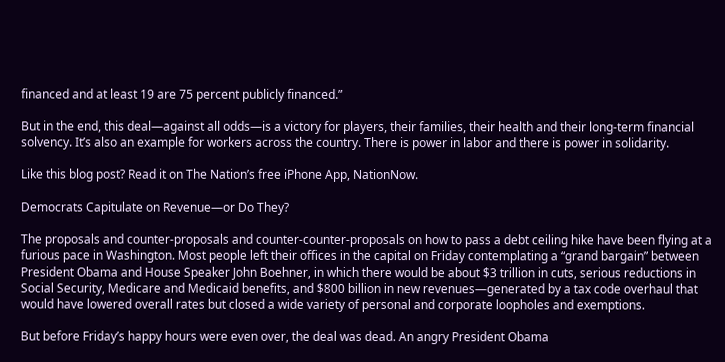financed and at least 19 are 75 percent publicly financed.”

But in the end, this deal—against all odds—is a victory for players, their families, their health and their long-term financial solvency. It’s also an example for workers across the country. There is power in labor and there is power in solidarity.

Like this blog post? Read it on The Nation’s free iPhone App, NationNow.

Democrats Capitulate on Revenue—or Do They?

The proposals and counter-proposals and counter-counter-proposals on how to pass a debt ceiling hike have been flying at a furious pace in Washington. Most people left their offices in the capital on Friday contemplating a “grand bargain” between President Obama and House Speaker John Boehner, in which there would be about $3 trillion in cuts, serious reductions in Social Security, Medicare and Medicaid benefits, and $800 billion in new revenues—generated by a tax code overhaul that would have lowered overall rates but closed a wide variety of personal and corporate loopholes and exemptions.

But before Friday’s happy hours were even over, the deal was dead. An angry President Obama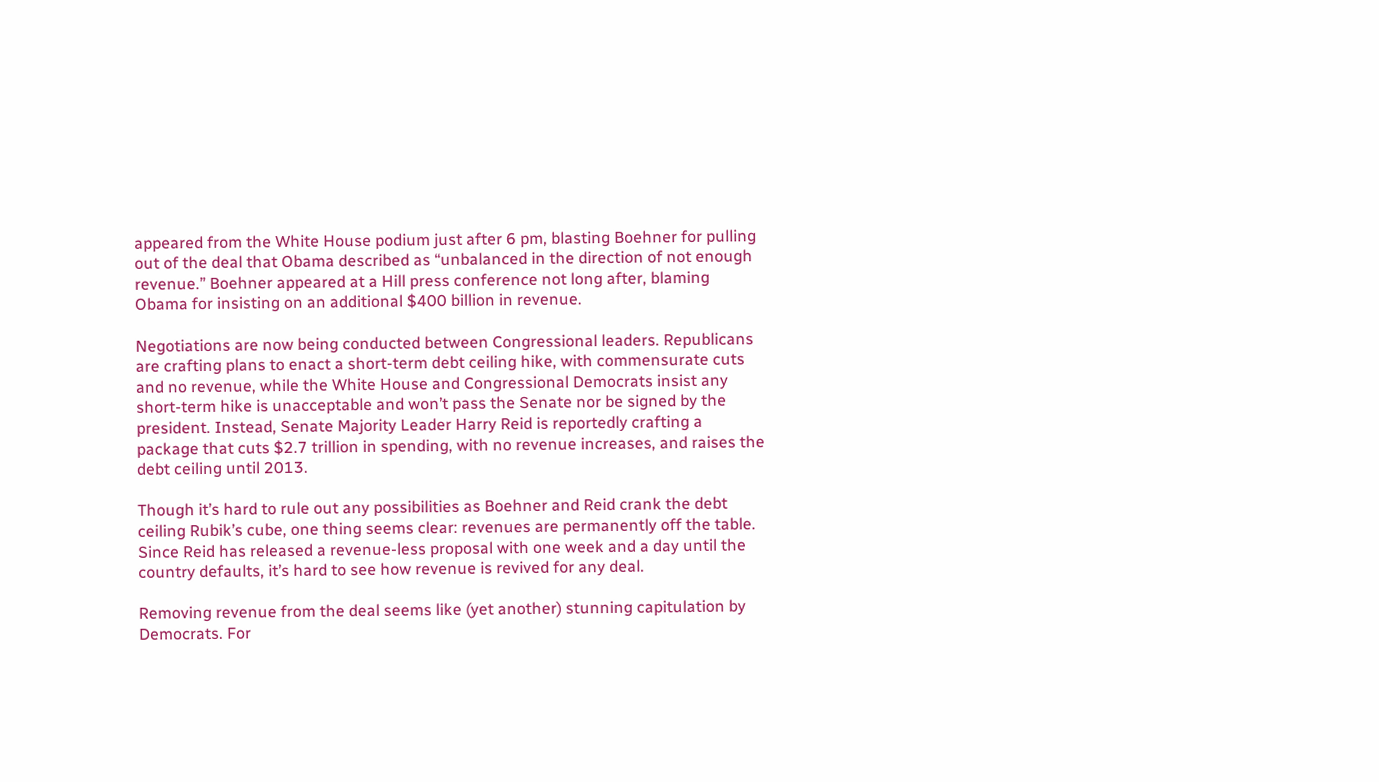appeared from the White House podium just after 6 pm, blasting Boehner for pulling out of the deal that Obama described as “unbalanced in the direction of not enough revenue.” Boehner appeared at a Hill press conference not long after, blaming Obama for insisting on an additional $400 billion in revenue.

Negotiations are now being conducted between Congressional leaders. Republicans are crafting plans to enact a short-term debt ceiling hike, with commensurate cuts and no revenue, while the White House and Congressional Democrats insist any short-term hike is unacceptable and won’t pass the Senate nor be signed by the president. Instead, Senate Majority Leader Harry Reid is reportedly crafting a package that cuts $2.7 trillion in spending, with no revenue increases, and raises the debt ceiling until 2013.

Though it’s hard to rule out any possibilities as Boehner and Reid crank the debt ceiling Rubik’s cube, one thing seems clear: revenues are permanently off the table. Since Reid has released a revenue-less proposal with one week and a day until the country defaults, it’s hard to see how revenue is revived for any deal.

Removing revenue from the deal seems like (yet another) stunning capitulation by Democrats. For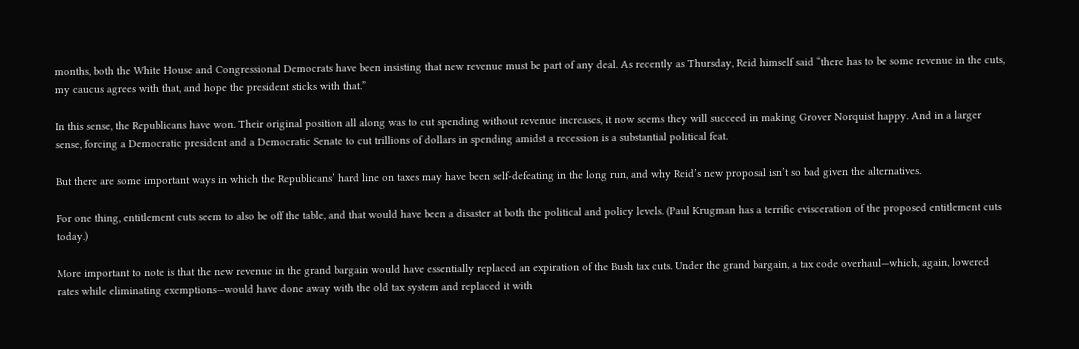months, both the White House and Congressional Democrats have been insisting that new revenue must be part of any deal. As recently as Thursday, Reid himself said “there has to be some revenue in the cuts, my caucus agrees with that, and hope the president sticks with that.”

In this sense, the Republicans have won. Their original position all along was to cut spending without revenue increases, it now seems they will succeed in making Grover Norquist happy. And in a larger sense, forcing a Democratic president and a Democratic Senate to cut trillions of dollars in spending amidst a recession is a substantial political feat.

But there are some important ways in which the Republicans’ hard line on taxes may have been self-defeating in the long run, and why Reid’s new proposal isn’t so bad given the alternatives.

For one thing, entitlement cuts seem to also be off the table, and that would have been a disaster at both the political and policy levels. (Paul Krugman has a terrific evisceration of the proposed entitlement cuts today.)

More important to note is that the new revenue in the grand bargain would have essentially replaced an expiration of the Bush tax cuts. Under the grand bargain, a tax code overhaul—which, again, lowered rates while eliminating exemptions—would have done away with the old tax system and replaced it with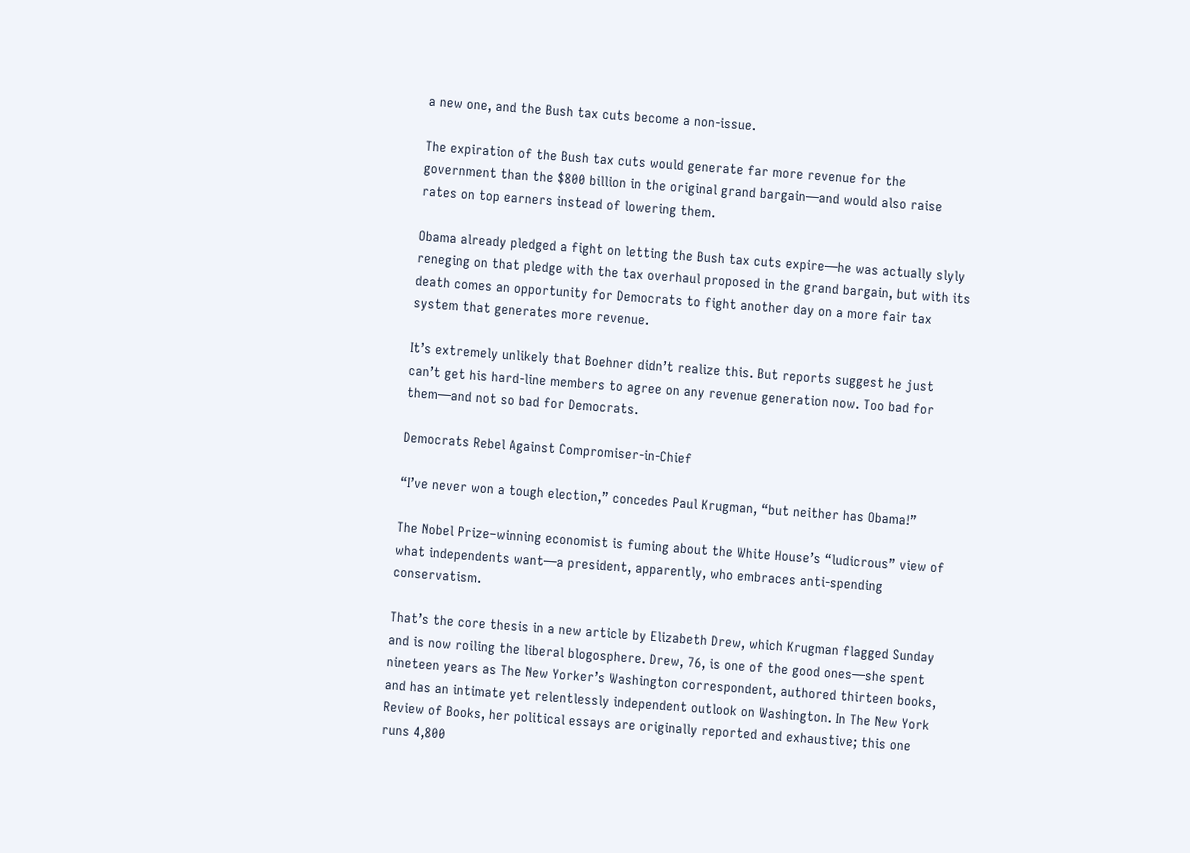a new one, and the Bush tax cuts become a non-issue.

The expiration of the Bush tax cuts would generate far more revenue for the government than the $800 billion in the original grand bargain—and would also raise rates on top earners instead of lowering them.

Obama already pledged a fight on letting the Bush tax cuts expire—he was actually slyly reneging on that pledge with the tax overhaul proposed in the grand bargain, but with its death comes an opportunity for Democrats to fight another day on a more fair tax system that generates more revenue.

It’s extremely unlikely that Boehner didn’t realize this. But reports suggest he just can’t get his hard-line members to agree on any revenue generation now. Too bad for them—and not so bad for Democrats.

Democrats Rebel Against Compromiser-in-Chief

“I’ve never won a tough election,” concedes Paul Krugman, “but neither has Obama!”

The Nobel Prize–winning economist is fuming about the White House’s “ludicrous” view of what independents want—a president, apparently, who embraces anti-spending conservatism.

That’s the core thesis in a new article by Elizabeth Drew, which Krugman flagged Sunday and is now roiling the liberal blogosphere. Drew, 76, is one of the good ones—she spent nineteen years as The New Yorker’s Washington correspondent, authored thirteen books, and has an intimate yet relentlessly independent outlook on Washington. In The New York Review of Books, her political essays are originally reported and exhaustive; this one runs 4,800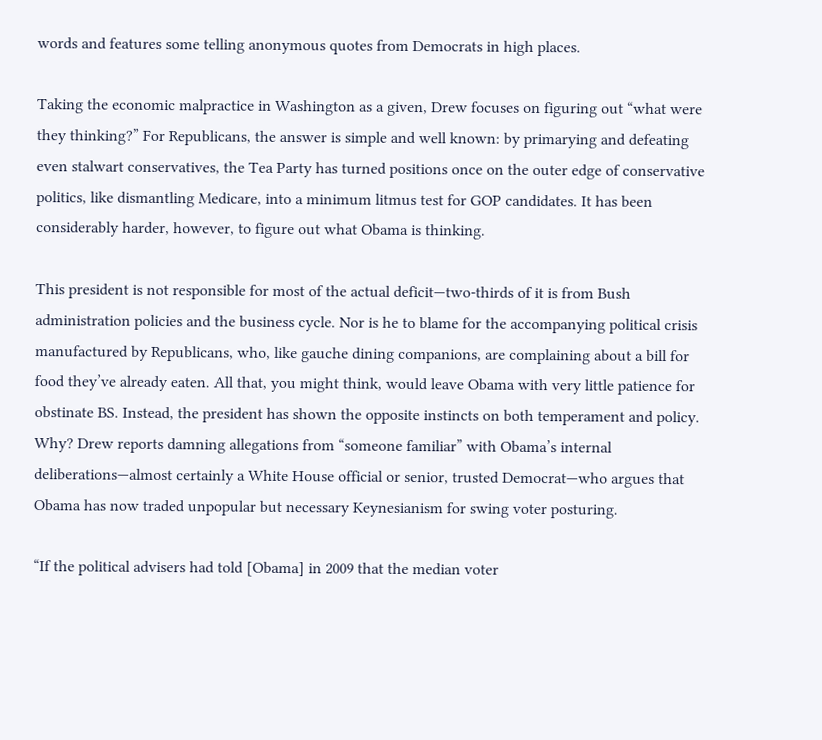words and features some telling anonymous quotes from Democrats in high places.

Taking the economic malpractice in Washington as a given, Drew focuses on figuring out “what were they thinking?” For Republicans, the answer is simple and well known: by primarying and defeating even stalwart conservatives, the Tea Party has turned positions once on the outer edge of conservative politics, like dismantling Medicare, into a minimum litmus test for GOP candidates. It has been considerably harder, however, to figure out what Obama is thinking.

This president is not responsible for most of the actual deficit—two-thirds of it is from Bush administration policies and the business cycle. Nor is he to blame for the accompanying political crisis manufactured by Republicans, who, like gauche dining companions, are complaining about a bill for food they’ve already eaten. All that, you might think, would leave Obama with very little patience for obstinate BS. Instead, the president has shown the opposite instincts on both temperament and policy. Why? Drew reports damning allegations from “someone familiar” with Obama’s internal deliberations—almost certainly a White House official or senior, trusted Democrat—who argues that Obama has now traded unpopular but necessary Keynesianism for swing voter posturing.

“If the political advisers had told [Obama] in 2009 that the median voter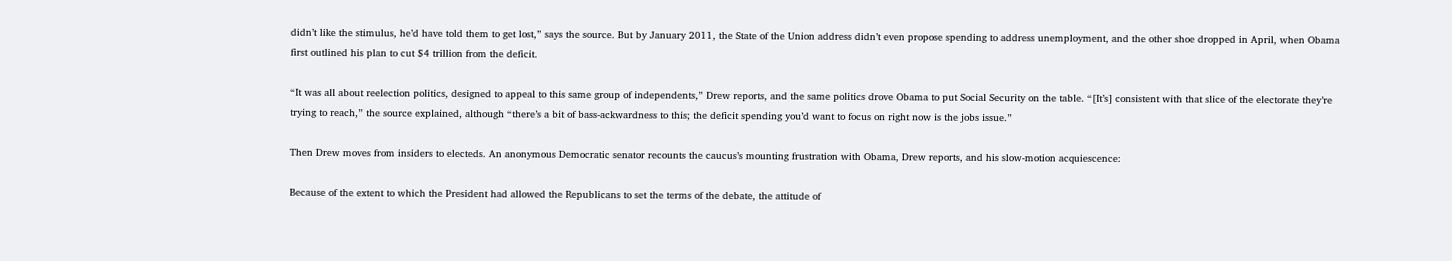didn’t like the stimulus, he’d have told them to get lost,” says the source. But by January 2011, the State of the Union address didn’t even propose spending to address unemployment, and the other shoe dropped in April, when Obama first outlined his plan to cut $4 trillion from the deficit.

“It was all about reelection politics, designed to appeal to this same group of independents,” Drew reports, and the same politics drove Obama to put Social Security on the table. “[It’s] consistent with that slice of the electorate they’re trying to reach,” the source explained, although “there’s a bit of bass-ackwardness to this; the deficit spending you’d want to focus on right now is the jobs issue.”

Then Drew moves from insiders to electeds. An anonymous Democratic senator recounts the caucus’s mounting frustration with Obama, Drew reports, and his slow-motion acquiescence:

Because of the extent to which the President had allowed the Republicans to set the terms of the debate, the attitude of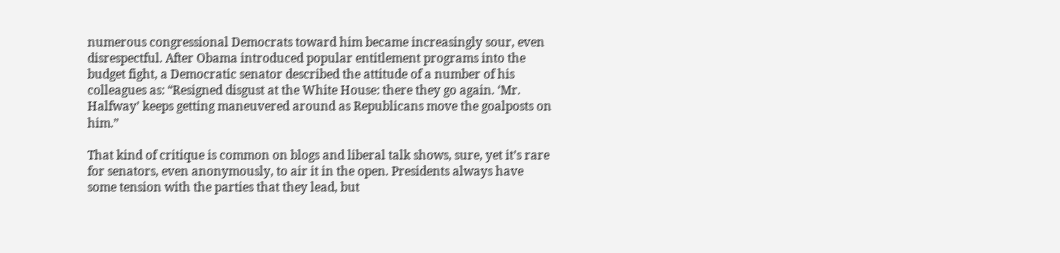numerous congressional Democrats toward him became increasingly sour, even disrespectful. After Obama introduced popular entitlement programs into the budget fight, a Democratic senator described the attitude of a number of his colleagues as: “Resigned disgust at the White House: there they go again. ‘Mr. Halfway’ keeps getting maneuvered around as Republicans move the goalposts on him.”

That kind of critique is common on blogs and liberal talk shows, sure, yet it’s rare for senators, even anonymously, to air it in the open. Presidents always have some tension with the parties that they lead, but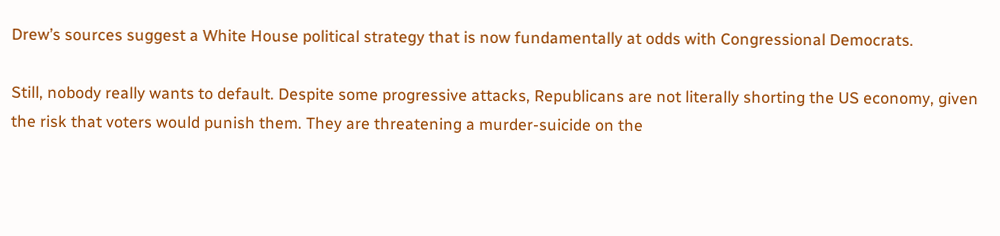Drew’s sources suggest a White House political strategy that is now fundamentally at odds with Congressional Democrats.

Still, nobody really wants to default. Despite some progressive attacks, Republicans are not literally shorting the US economy, given the risk that voters would punish them. They are threatening a murder-suicide on the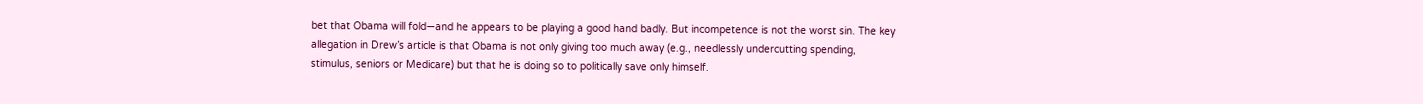bet that Obama will fold—and he appears to be playing a good hand badly. But incompetence is not the worst sin. The key allegation in Drew’s article is that Obama is not only giving too much away (e.g., needlessly undercutting spending, stimulus, seniors or Medicare) but that he is doing so to politically save only himself.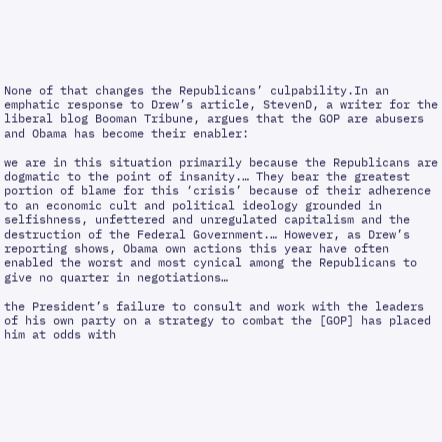None of that changes the Republicans’ culpability.In an emphatic response to Drew’s article, StevenD, a writer for the liberal blog Booman Tribune, argues that the GOP are abusers and Obama has become their enabler:

we are in this situation primarily because the Republicans are dogmatic to the point of insanity.… They bear the greatest portion of blame for this ‘crisis’ because of their adherence to an economic cult and political ideology grounded in selfishness, unfettered and unregulated capitalism and the destruction of the Federal Government.… However, as Drew’s reporting shows, Obama own actions this year have often enabled the worst and most cynical among the Republicans to give no quarter in negotiations…

the President’s failure to consult and work with the leaders of his own party on a strategy to combat the [GOP] has placed him at odds with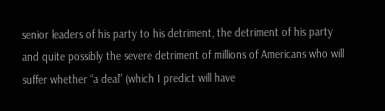senior leaders of his party to his detriment, the detriment of his party and quite possibly the severe detriment of millions of Americans who will suffer whether “a deal” (which I predict will have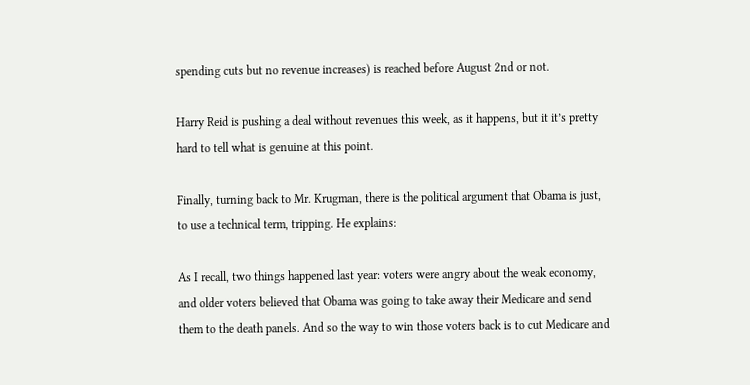spending cuts but no revenue increases) is reached before August 2nd or not.

Harry Reid is pushing a deal without revenues this week, as it happens, but it it’s pretty hard to tell what is genuine at this point.

Finally, turning back to Mr. Krugman, there is the political argument that Obama is just, to use a technical term, tripping. He explains:

As I recall, two things happened last year: voters were angry about the weak economy, and older voters believed that Obama was going to take away their Medicare and send them to the death panels. And so the way to win those voters back is to cut Medicare and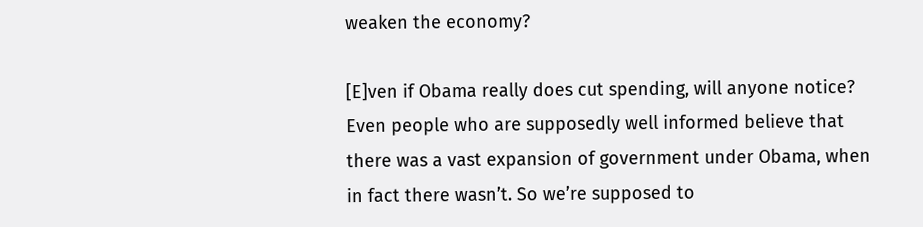weaken the economy?

[E]ven if Obama really does cut spending, will anyone notice? Even people who are supposedly well informed believe that there was a vast expansion of government under Obama, when in fact there wasn’t. So we’re supposed to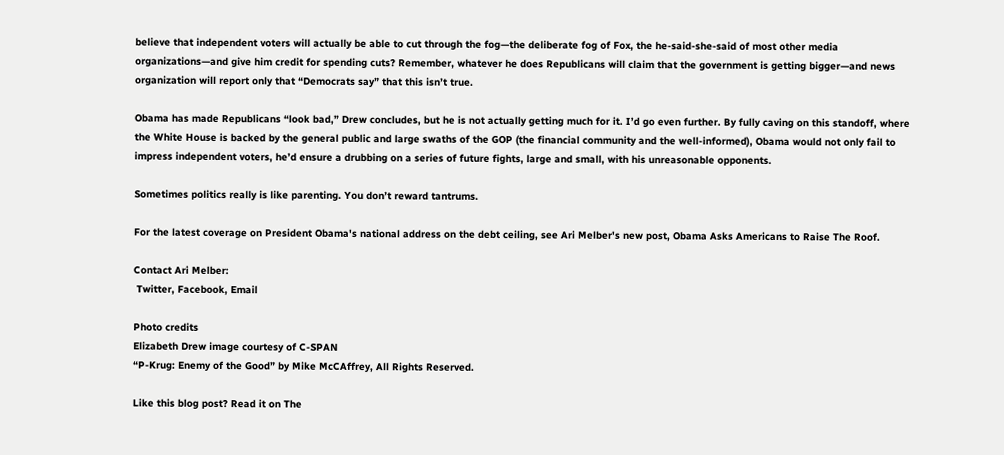believe that independent voters will actually be able to cut through the fog—the deliberate fog of Fox, the he-said-she-said of most other media organizations—and give him credit for spending cuts? Remember, whatever he does Republicans will claim that the government is getting bigger—and news organization will report only that “Democrats say” that this isn’t true.

Obama has made Republicans “look bad,” Drew concludes, but he is not actually getting much for it. I’d go even further. By fully caving on this standoff, where the White House is backed by the general public and large swaths of the GOP (the financial community and the well-informed), Obama would not only fail to impress independent voters, he’d ensure a drubbing on a series of future fights, large and small, with his unreasonable opponents.

Sometimes politics really is like parenting. You don’t reward tantrums.

For the latest coverage on President Obama's national address on the debt ceiling, see Ari Melber's new post, Obama Asks Americans to Raise The Roof.

Contact Ari Melber:
 Twitter, Facebook, Email

Photo credits
Elizabeth Drew image courtesy of C-SPAN
“P-Krug: Enemy of the Good” by Mike McCAffrey, All Rights Reserved.

Like this blog post? Read it on The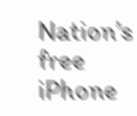Nation’s free iPhone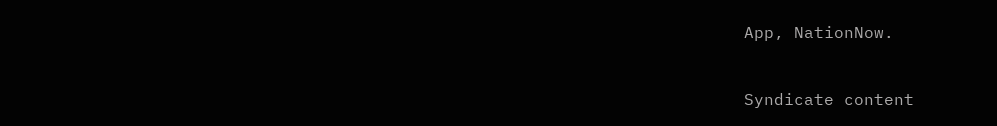App, NationNow.


Syndicate content